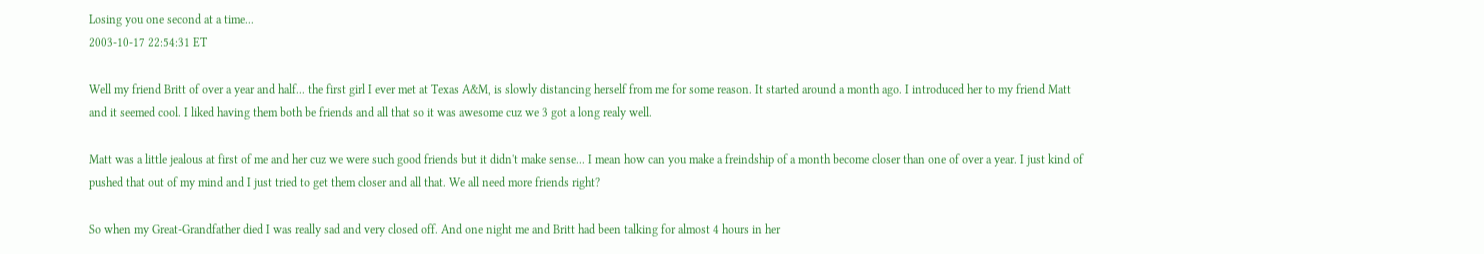Losing you one second at a time...
2003-10-17 22:54:31 ET

Well my friend Britt of over a year and half... the first girl I ever met at Texas A&M, is slowly distancing herself from me for some reason. It started around a month ago. I introduced her to my friend Matt and it seemed cool. I liked having them both be friends and all that so it was awesome cuz we 3 got a long realy well.

Matt was a little jealous at first of me and her cuz we were such good friends but it didn't make sense... I mean how can you make a freindship of a month become closer than one of over a year. I just kind of pushed that out of my mind and I just tried to get them closer and all that. We all need more friends right?

So when my Great-Grandfather died I was really sad and very closed off. And one night me and Britt had been talking for almost 4 hours in her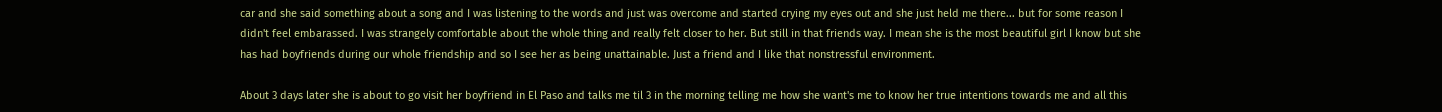car and she said something about a song and I was listening to the words and just was overcome and started crying my eyes out and she just held me there... but for some reason I didn't feel embarassed. I was strangely comfortable about the whole thing and really felt closer to her. But still in that friends way. I mean she is the most beautiful girl I know but she has had boyfriends during our whole friendship and so I see her as being unattainable. Just a friend and I like that nonstressful environment.

About 3 days later she is about to go visit her boyfriend in El Paso and talks me til 3 in the morning telling me how she want's me to know her true intentions towards me and all this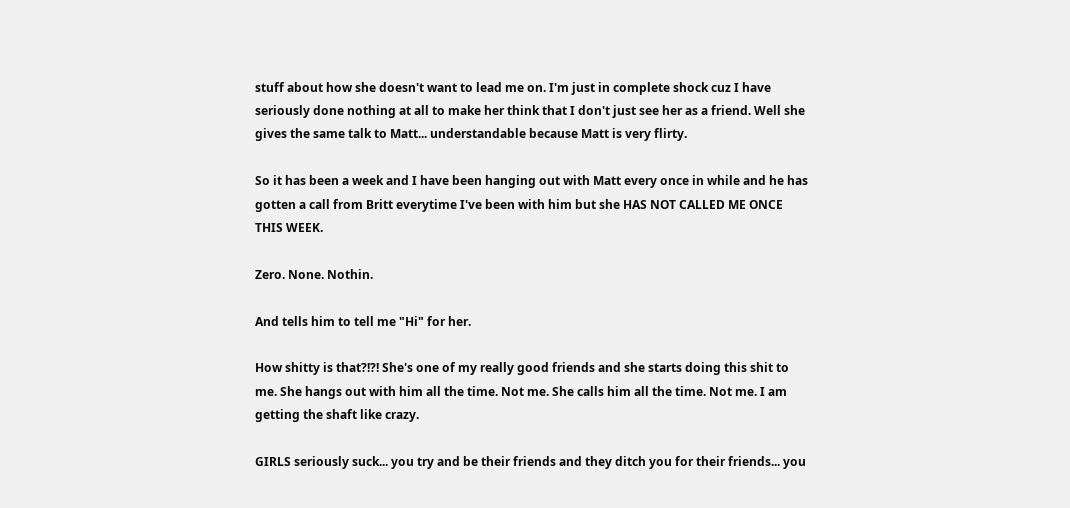stuff about how she doesn't want to lead me on. I'm just in complete shock cuz I have seriously done nothing at all to make her think that I don't just see her as a friend. Well she gives the same talk to Matt... understandable because Matt is very flirty.

So it has been a week and I have been hanging out with Matt every once in while and he has gotten a call from Britt everytime I've been with him but she HAS NOT CALLED ME ONCE THIS WEEK.

Zero. None. Nothin.

And tells him to tell me "Hi" for her.

How shitty is that?!?! She's one of my really good friends and she starts doing this shit to me. She hangs out with him all the time. Not me. She calls him all the time. Not me. I am getting the shaft like crazy.

GIRLS seriously suck... you try and be their friends and they ditch you for their friends... you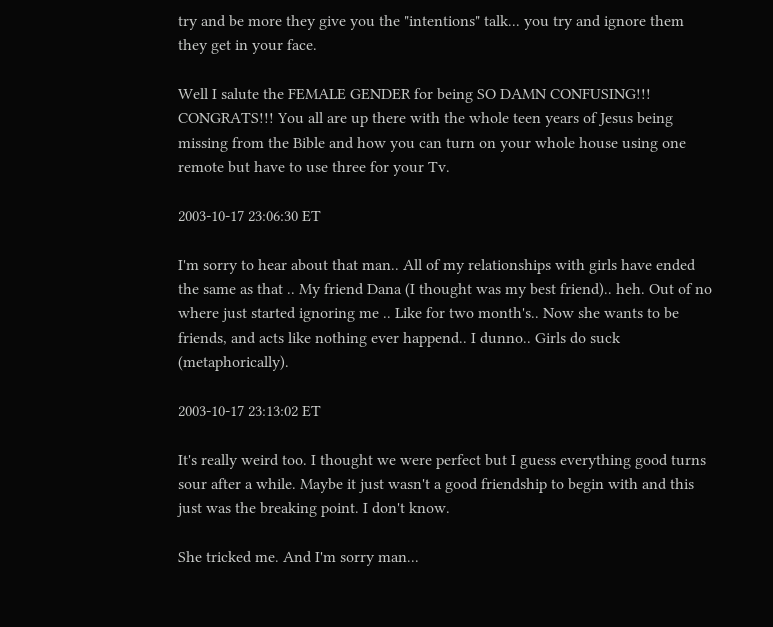try and be more they give you the "intentions" talk... you try and ignore them they get in your face.

Well I salute the FEMALE GENDER for being SO DAMN CONFUSING!!! CONGRATS!!! You all are up there with the whole teen years of Jesus being missing from the Bible and how you can turn on your whole house using one remote but have to use three for your Tv.

2003-10-17 23:06:30 ET

I'm sorry to hear about that man.. All of my relationships with girls have ended the same as that .. My friend Dana (I thought was my best friend).. heh. Out of no where just started ignoring me .. Like for two month's.. Now she wants to be friends, and acts like nothing ever happend.. I dunno.. Girls do suck (metaphorically).

2003-10-17 23:13:02 ET

It's really weird too. I thought we were perfect but I guess everything good turns sour after a while. Maybe it just wasn't a good friendship to begin with and this just was the breaking point. I don't know.

She tricked me. And I'm sorry man...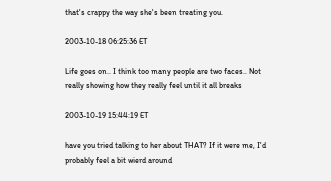that's crappy the way she's been treating you.

2003-10-18 06:25:36 ET

Life goes on.. I think too many people are two faces.. Not really showing how they really feel until it all breaks

2003-10-19 15:44:19 ET

have you tried talking to her about THAT? If it were me, I'd probably feel a bit wierd around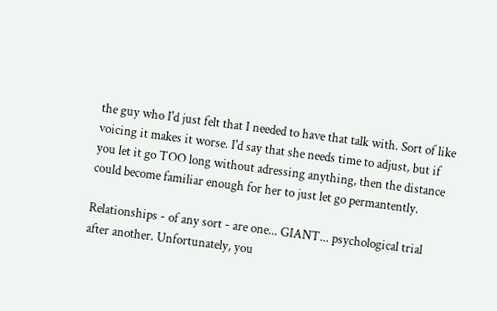the guy who I'd just felt that I needed to have that talk with. Sort of like voicing it makes it worse. I'd say that she needs time to adjust, but if you let it go TOO long without adressing anything, then the distance could become familiar enough for her to just let go permantently.

Relationships - of any sort - are one... GIANT... psychological trial after another. Unfortunately, you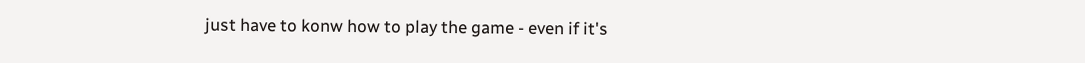just have to konw how to play the game - even if it's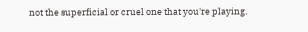not the superficial or cruel one that you're playing.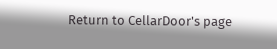Return to CellarDoor's page